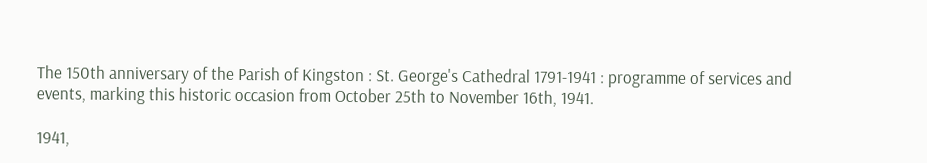The 150th anniversary of the Parish of Kingston : St. George's Cathedral 1791-1941 : programme of services and events, marking this historic occasion from October 25th to November 16th, 1941.

1941,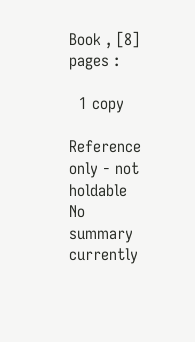Book , [8] pages :

  1 copy

Reference only - not holdable
No summary currently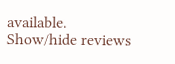available.
Show/hide reviews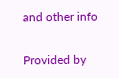and other info

Provided by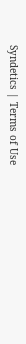Syndetics | Terms of Use